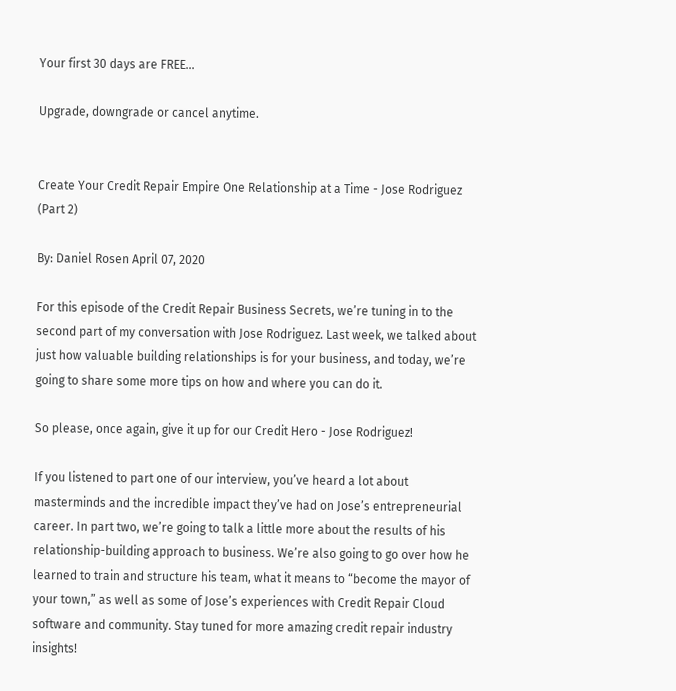Your first 30 days are FREE...

Upgrade, downgrade or cancel anytime.


Create Your Credit Repair Empire One Relationship at a Time - Jose Rodriguez (Part 2)

By: Daniel Rosen April 07, 2020

For this episode of the Credit Repair Business Secrets, we’re tuning in to the second part of my conversation with Jose Rodriguez. Last week, we talked about just how valuable building relationships is for your business, and today, we’re going to share some more tips on how and where you can do it.

So please, once again, give it up for our Credit Hero - Jose Rodriguez!

If you listened to part one of our interview, you’ve heard a lot about masterminds and the incredible impact they’ve had on Jose’s entrepreneurial career. In part two, we’re going to talk a little more about the results of his relationship-building approach to business. We’re also going to go over how he learned to train and structure his team, what it means to “become the mayor of your town,” as well as some of Jose’s experiences with Credit Repair Cloud software and community. Stay tuned for more amazing credit repair industry insights!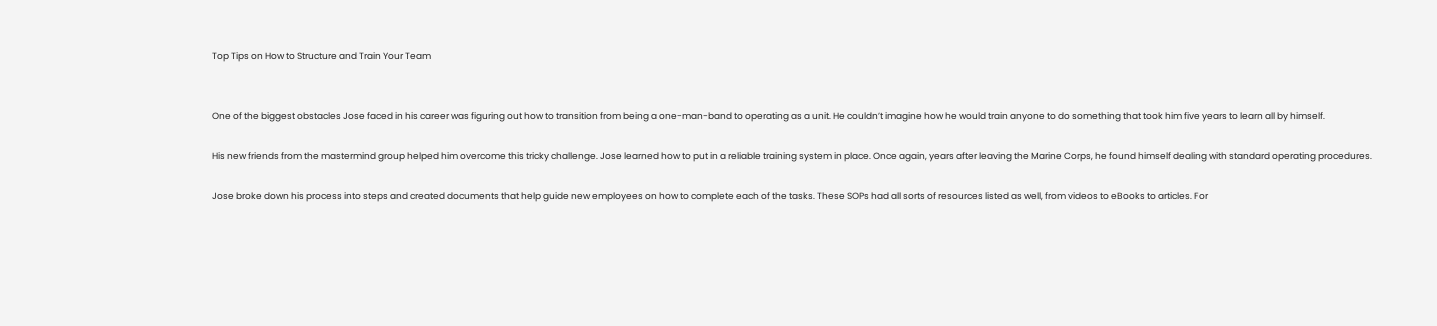Top Tips on How to Structure and Train Your Team


One of the biggest obstacles Jose faced in his career was figuring out how to transition from being a one-man-band to operating as a unit. He couldn’t imagine how he would train anyone to do something that took him five years to learn all by himself.

His new friends from the mastermind group helped him overcome this tricky challenge. Jose learned how to put in a reliable training system in place. Once again, years after leaving the Marine Corps, he found himself dealing with standard operating procedures.

Jose broke down his process into steps and created documents that help guide new employees on how to complete each of the tasks. These SOPs had all sorts of resources listed as well, from videos to eBooks to articles. For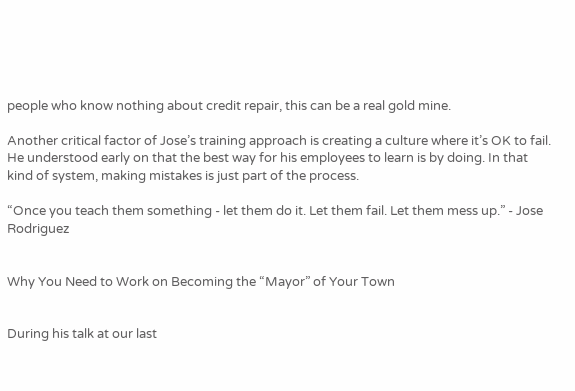people who know nothing about credit repair, this can be a real gold mine.

Another critical factor of Jose’s training approach is creating a culture where it’s OK to fail. He understood early on that the best way for his employees to learn is by doing. In that kind of system, making mistakes is just part of the process.

“Once you teach them something - let them do it. Let them fail. Let them mess up.” - Jose Rodriguez


Why You Need to Work on Becoming the “Mayor” of Your Town


During his talk at our last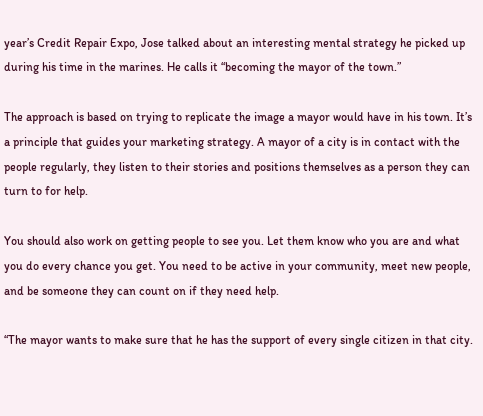year’s Credit Repair Expo, Jose talked about an interesting mental strategy he picked up during his time in the marines. He calls it “becoming the mayor of the town.”

The approach is based on trying to replicate the image a mayor would have in his town. It’s a principle that guides your marketing strategy. A mayor of a city is in contact with the people regularly, they listen to their stories and positions themselves as a person they can turn to for help.

You should also work on getting people to see you. Let them know who you are and what you do every chance you get. You need to be active in your community, meet new people, and be someone they can count on if they need help.

“The mayor wants to make sure that he has the support of every single citizen in that city.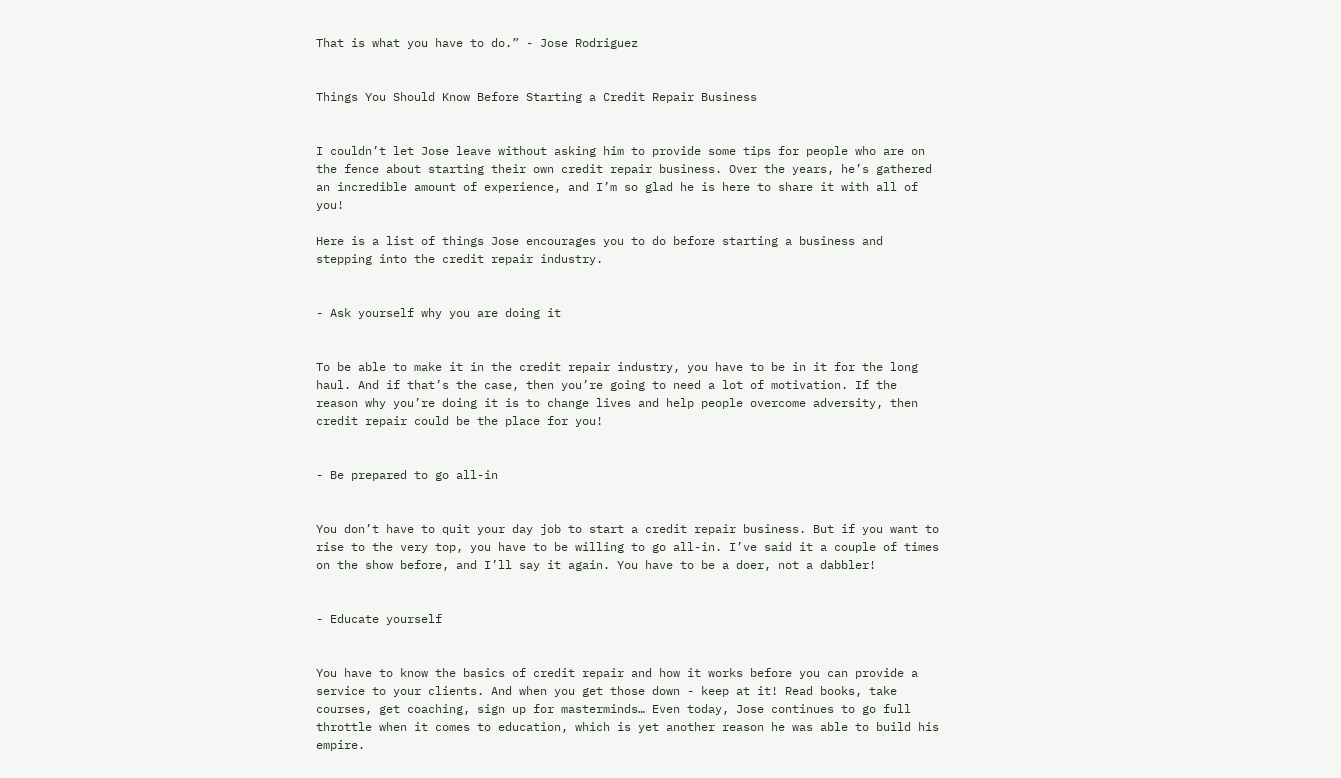That is what you have to do.” - Jose Rodriguez


Things You Should Know Before Starting a Credit Repair Business


I couldn’t let Jose leave without asking him to provide some tips for people who are on the fence about starting their own credit repair business. Over the years, he’s gathered an incredible amount of experience, and I’m so glad he is here to share it with all of you!

Here is a list of things Jose encourages you to do before starting a business and stepping into the credit repair industry.


- Ask yourself why you are doing it


To be able to make it in the credit repair industry, you have to be in it for the long haul. And if that’s the case, then you’re going to need a lot of motivation. If the reason why you’re doing it is to change lives and help people overcome adversity, then credit repair could be the place for you!


- Be prepared to go all-in


You don’t have to quit your day job to start a credit repair business. But if you want to rise to the very top, you have to be willing to go all-in. I’ve said it a couple of times on the show before, and I’ll say it again. You have to be a doer, not a dabbler!


- Educate yourself


You have to know the basics of credit repair and how it works before you can provide a service to your clients. And when you get those down - keep at it! Read books, take courses, get coaching, sign up for masterminds… Even today, Jose continues to go full throttle when it comes to education, which is yet another reason he was able to build his empire.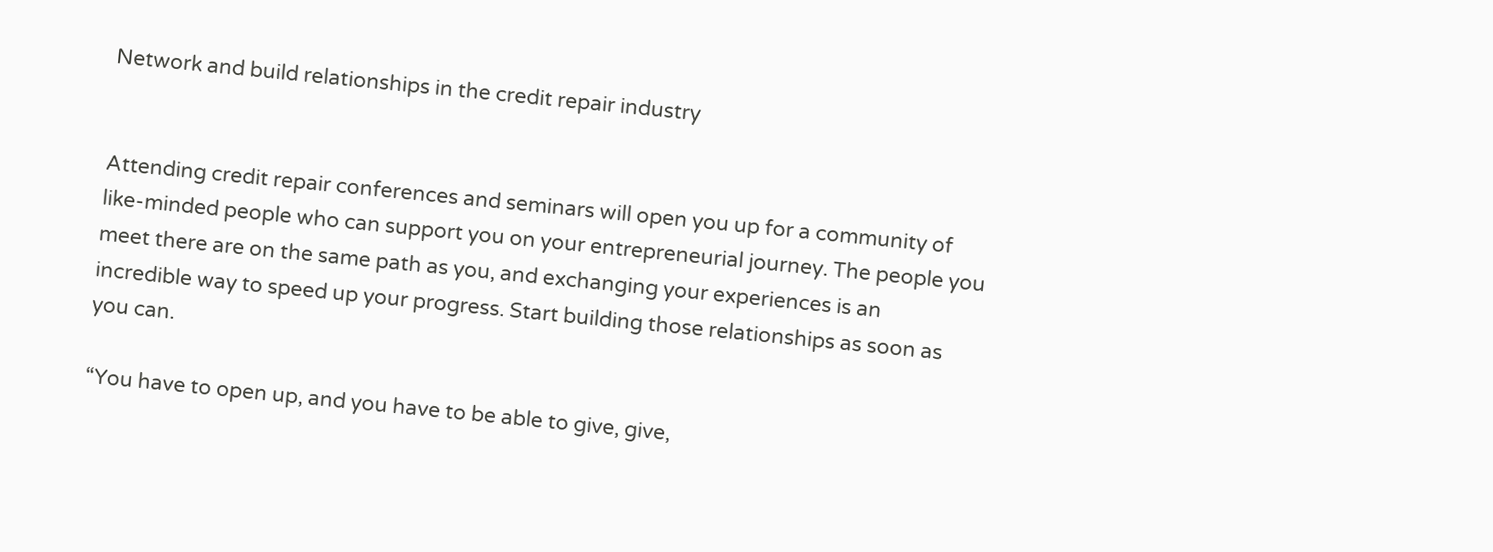Network and build relationships in the credit repair industry


Attending credit repair conferences and seminars will open you up for a community of like-minded people who can support you on your entrepreneurial journey. The people you meet there are on the same path as you, and exchanging your experiences is an incredible way to speed up your progress. Start building those relationships as soon as you can.

“You have to open up, and you have to be able to give, give,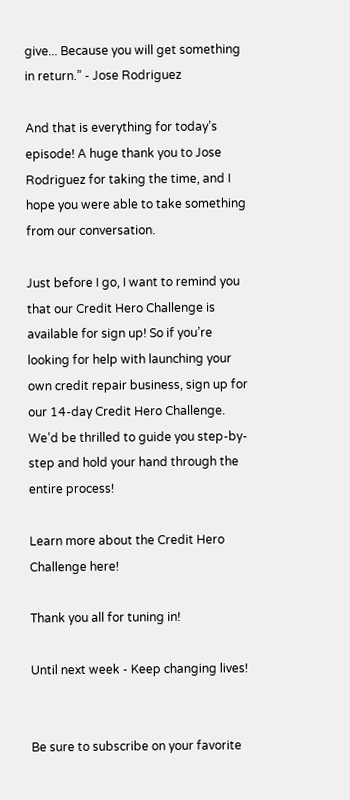give... Because you will get something in return.” - Jose Rodriguez

And that is everything for today’s episode! A huge thank you to Jose Rodriguez for taking the time, and I hope you were able to take something from our conversation.

Just before I go, I want to remind you that our Credit Hero Challenge is available for sign up! So if you’re looking for help with launching your own credit repair business, sign up for our 14-day Credit Hero Challenge. We’d be thrilled to guide you step-by-step and hold your hand through the entire process!

Learn more about the Credit Hero Challenge here!

Thank you all for tuning in!

Until next week - Keep changing lives!


Be sure to subscribe on your favorite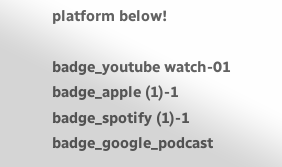platform below!

badge_youtube watch-01 badge_apple (1)-1 badge_spotify (1)-1 badge_google_podcast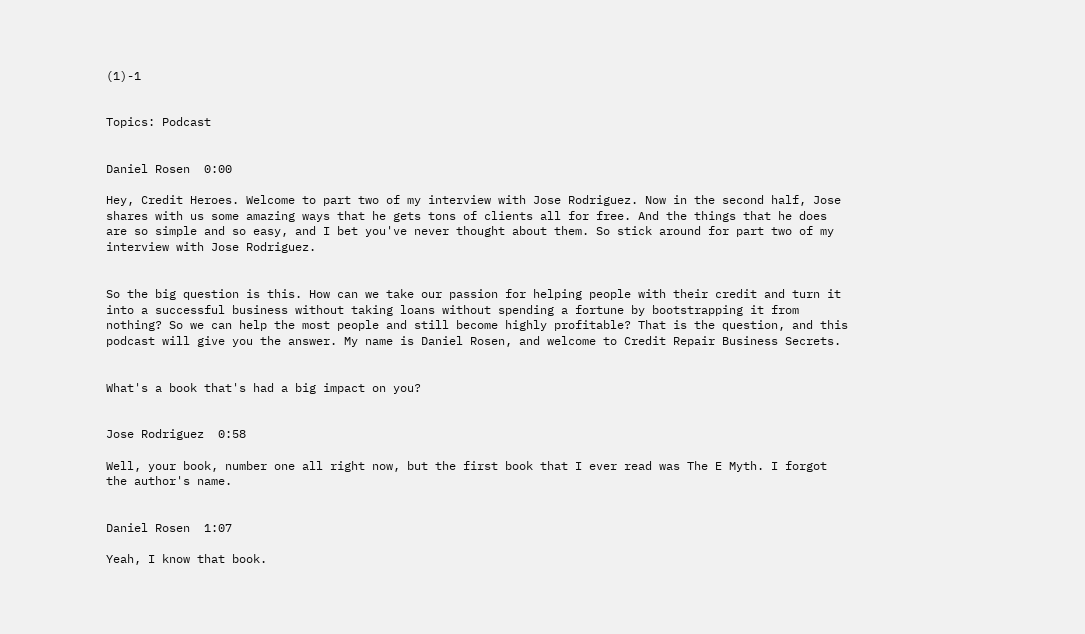(1)-1


Topics: Podcast


Daniel Rosen  0:00

Hey, Credit Heroes. Welcome to part two of my interview with Jose Rodriguez. Now in the second half, Jose shares with us some amazing ways that he gets tons of clients all for free. And the things that he does are so simple and so easy, and I bet you've never thought about them. So stick around for part two of my interview with Jose Rodriguez.


So the big question is this. How can we take our passion for helping people with their credit and turn it into a successful business without taking loans without spending a fortune by bootstrapping it from nothing? So we can help the most people and still become highly profitable? That is the question, and this podcast will give you the answer. My name is Daniel Rosen, and welcome to Credit Repair Business Secrets.


What's a book that's had a big impact on you?


Jose Rodriguez  0:58

Well, your book, number one all right now, but the first book that I ever read was The E Myth. I forgot the author's name.


Daniel Rosen  1:07

Yeah, I know that book.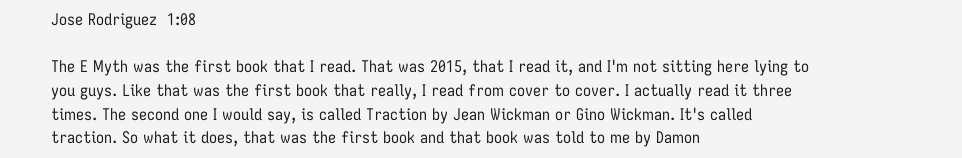Jose Rodriguez  1:08

The E Myth was the first book that I read. That was 2015, that I read it, and I'm not sitting here lying to you guys. Like that was the first book that really, I read from cover to cover. I actually read it three times. The second one I would say, is called Traction by Jean Wickman or Gino Wickman. It's called traction. So what it does, that was the first book and that book was told to me by Damon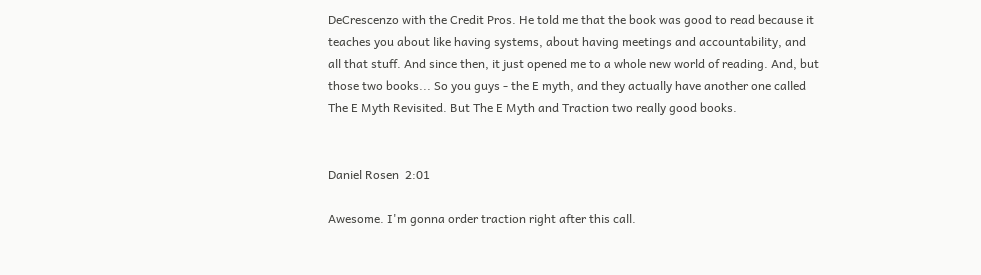DeCrescenzo with the Credit Pros. He told me that the book was good to read because it teaches you about like having systems, about having meetings and accountability, and all that stuff. And since then, it just opened me to a whole new world of reading. And, but those two books... So you guys - the E myth, and they actually have another one called The E Myth Revisited. But The E Myth and Traction two really good books.


Daniel Rosen  2:01

Awesome. I'm gonna order traction right after this call.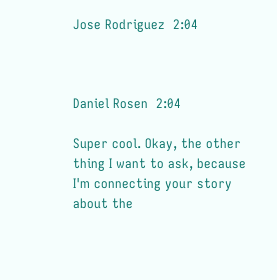Jose Rodriguez  2:04



Daniel Rosen  2:04

Super cool. Okay, the other thing I want to ask, because I'm connecting your story about the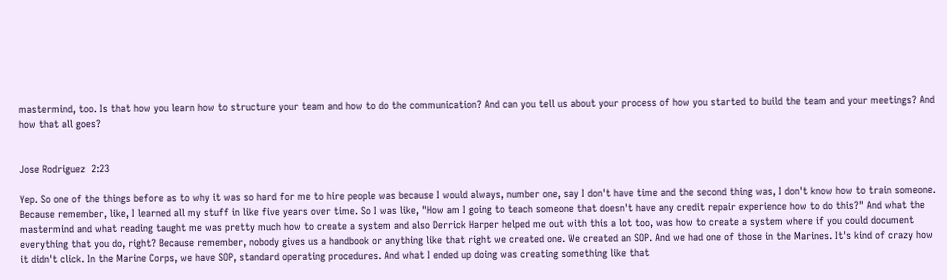mastermind, too. Is that how you learn how to structure your team and how to do the communication? And can you tell us about your process of how you started to build the team and your meetings? And how that all goes?


Jose Rodriguez  2:23

Yep. So one of the things before as to why it was so hard for me to hire people was because I would always, number one, say I don't have time and the second thing was, I don't know how to train someone. Because remember, like, I learned all my stuff in like five years over time. So I was like, "How am I going to teach someone that doesn't have any credit repair experience how to do this?" And what the mastermind and what reading taught me was pretty much how to create a system and also Derrick Harper helped me out with this a lot too, was how to create a system where if you could document everything that you do, right? Because remember, nobody gives us a handbook or anything like that right we created one. We created an SOP. And we had one of those in the Marines. It's kind of crazy how it didn't click. In the Marine Corps, we have SOP, standard operating procedures. And what I ended up doing was creating something like that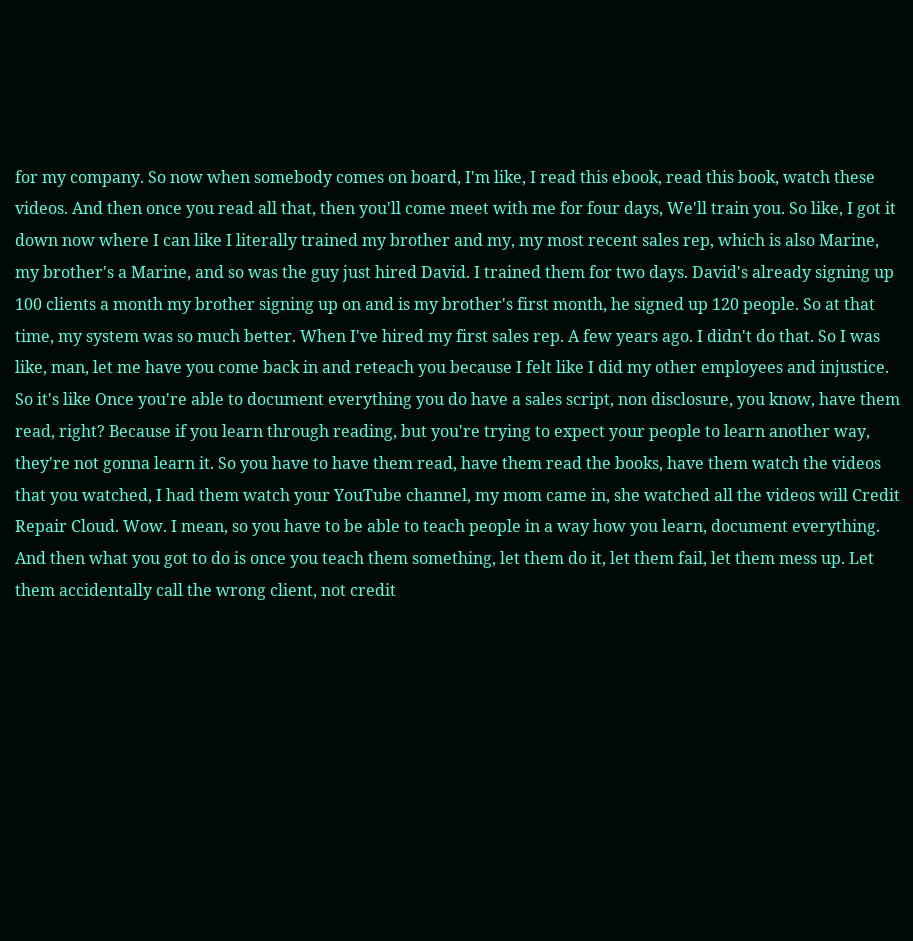for my company. So now when somebody comes on board, I'm like, I read this ebook, read this book, watch these videos. And then once you read all that, then you'll come meet with me for four days, We'll train you. So like, I got it down now where I can like I literally trained my brother and my, my most recent sales rep, which is also Marine, my brother's a Marine, and so was the guy just hired David. I trained them for two days. David's already signing up 100 clients a month my brother signing up on and is my brother's first month, he signed up 120 people. So at that time, my system was so much better. When I've hired my first sales rep. A few years ago. I didn't do that. So I was like, man, let me have you come back in and reteach you because I felt like I did my other employees and injustice. So it's like Once you're able to document everything you do have a sales script, non disclosure, you know, have them read, right? Because if you learn through reading, but you're trying to expect your people to learn another way, they're not gonna learn it. So you have to have them read, have them read the books, have them watch the videos that you watched, I had them watch your YouTube channel, my mom came in, she watched all the videos will Credit Repair Cloud. Wow. I mean, so you have to be able to teach people in a way how you learn, document everything. And then what you got to do is once you teach them something, let them do it, let them fail, let them mess up. Let them accidentally call the wrong client, not credit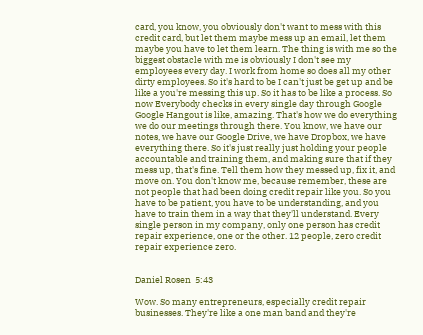card, you know, you obviously don't want to mess with this credit card, but let them maybe mess up an email, let them maybe you have to let them learn. The thing is with me so the biggest obstacle with me is obviously I don't see my employees every day. I work from home so does all my other dirty employees. So it's hard to be I can't just be get up and be like a you're messing this up. So it has to be like a process. So now Everybody checks in every single day through Google Google Hangout is like, amazing. That's how we do everything we do our meetings through there. You know, we have our notes, we have our Google Drive, we have Dropbox, we have everything there. So it's just really just holding your people accountable and training them, and making sure that if they mess up, that's fine. Tell them how they messed up, fix it, and move on. You don't know me, because remember, these are not people that had been doing credit repair like you. So you have to be patient, you have to be understanding, and you have to train them in a way that they'll understand. Every single person in my company, only one person has credit repair experience, one or the other. 12 people, zero credit repair experience zero.


Daniel Rosen  5:43

Wow. So many entrepreneurs, especially credit repair businesses. They're like a one man band and they're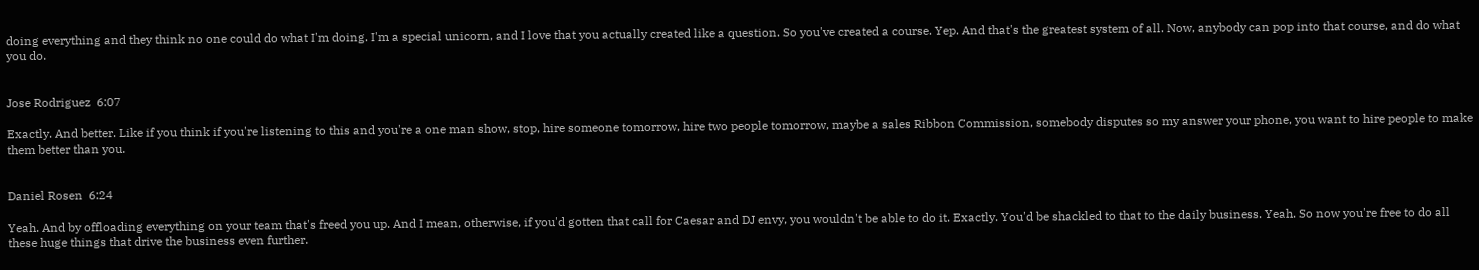doing everything and they think no one could do what I'm doing. I'm a special unicorn, and I love that you actually created like a question. So you've created a course. Yep. And that's the greatest system of all. Now, anybody can pop into that course, and do what you do.


Jose Rodriguez  6:07

Exactly. And better. Like if you think if you're listening to this and you're a one man show, stop, hire someone tomorrow, hire two people tomorrow, maybe a sales Ribbon Commission, somebody disputes so my answer your phone, you want to hire people to make them better than you.


Daniel Rosen  6:24

Yeah. And by offloading everything on your team that's freed you up. And I mean, otherwise, if you'd gotten that call for Caesar and DJ envy, you wouldn't be able to do it. Exactly. You'd be shackled to that to the daily business. Yeah. So now you're free to do all these huge things that drive the business even further.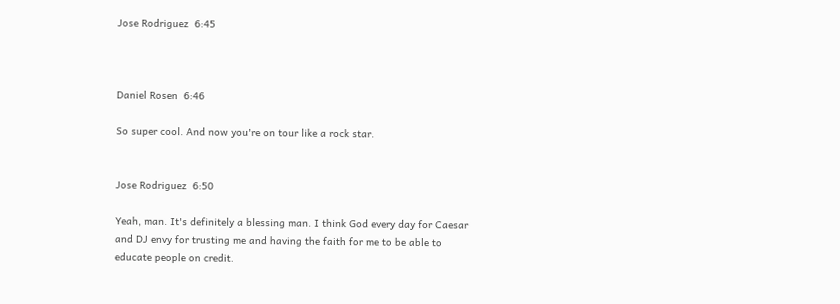Jose Rodriguez  6:45



Daniel Rosen  6:46

So super cool. And now you're on tour like a rock star.


Jose Rodriguez  6:50

Yeah, man. It's definitely a blessing man. I think God every day for Caesar and DJ envy for trusting me and having the faith for me to be able to educate people on credit.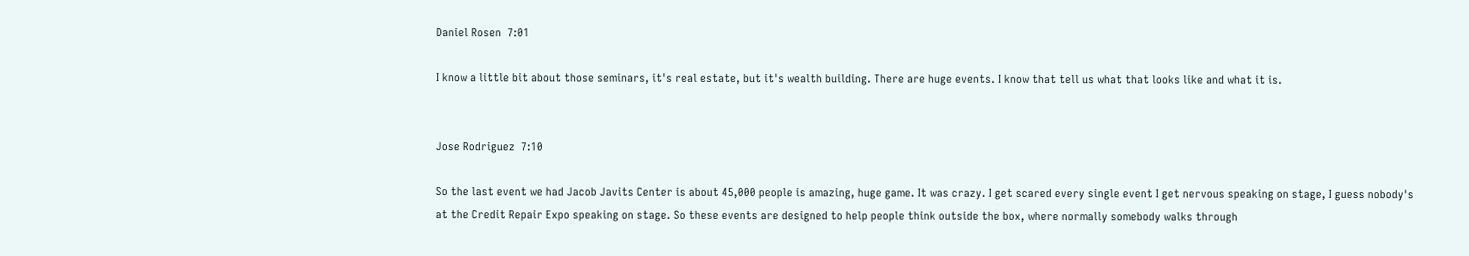Daniel Rosen  7:01

I know a little bit about those seminars, it's real estate, but it's wealth building. There are huge events. I know that tell us what that looks like and what it is.


Jose Rodriguez  7:10

So the last event we had Jacob Javits Center is about 45,000 people is amazing, huge game. It was crazy. I get scared every single event I get nervous speaking on stage, I guess nobody's at the Credit Repair Expo speaking on stage. So these events are designed to help people think outside the box, where normally somebody walks through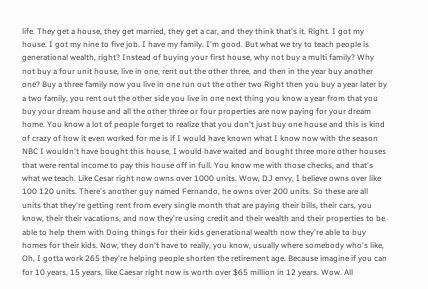life. They get a house, they get married, they get a car, and they think that's it. Right. I got my house. I got my nine to five job. I have my family. I'm good. But what we try to teach people is generational wealth, right? Instead of buying your first house, why not buy a multi family? Why not buy a four unit house, live in one, rent out the other three, and then in the year buy another one? Buy a three family now you live in one run out the other two Right then you buy a year later by a two family, you rent out the other side you live in one next thing you know a year from that you buy your dream house and all the other three or four properties are now paying for your dream home. You know a lot of people forget to realize that you don't just buy one house and this is kind of crazy of how it even worked for me is if I would have known what I know now with the season NBC I wouldn't have bought this house, I would have waited and bought three more other houses that were rental income to pay this house off in full. You know me with those checks, and that's what we teach. Like Cesar right now owns over 1000 units. Wow, DJ envy, I believe owns over like 100 120 units. There's another guy named Fernando, he owns over 200 units. So these are all units that they're getting rent from every single month that are paying their bills, their cars, you know, their their vacations, and now they're using credit and their wealth and their properties to be able to help them with Doing things for their kids generational wealth now they're able to buy homes for their kids. Now, they don't have to really, you know, usually where somebody who's like, Oh, I gotta work 265 they're helping people shorten the retirement age. Because imagine if you can for 10 years, 15 years, like Caesar right now is worth over $65 million in 12 years. Wow. All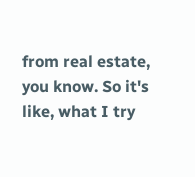from real estate, you know. So it's like, what I try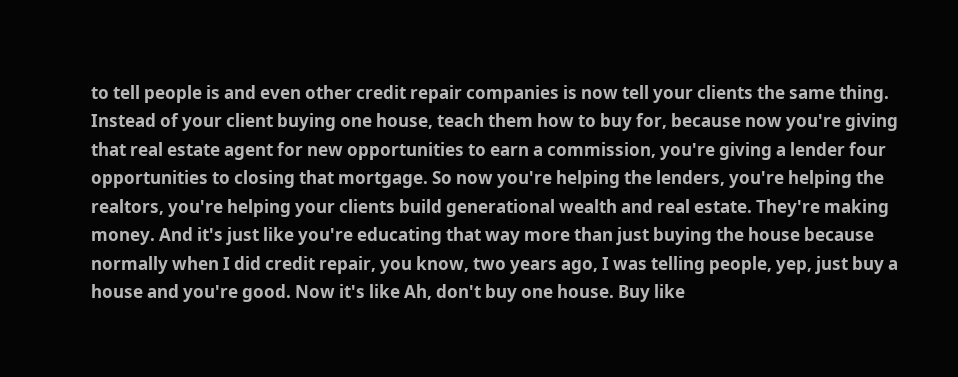to tell people is and even other credit repair companies is now tell your clients the same thing. Instead of your client buying one house, teach them how to buy for, because now you're giving that real estate agent for new opportunities to earn a commission, you're giving a lender four opportunities to closing that mortgage. So now you're helping the lenders, you're helping the realtors, you're helping your clients build generational wealth and real estate. They're making money. And it's just like you're educating that way more than just buying the house because normally when I did credit repair, you know, two years ago, I was telling people, yep, just buy a house and you're good. Now it's like Ah, don't buy one house. Buy like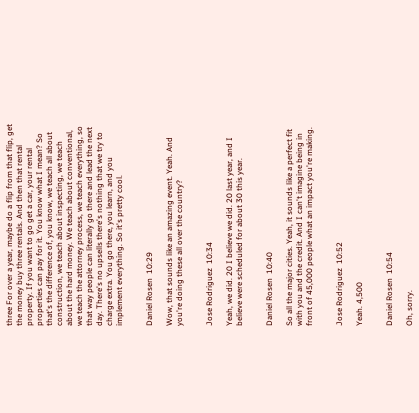three For over a year, maybe do a flip from that flip, get the money buy three rentals. And then that rental property. If you want to go get a car, your rental properties can pay for it. You know what I mean? So that's the difference of, you know, we teach all about construction, we teach about inspecting, we teach about the hard money. We teach about conventional, we teach the attorney process, we teach everything, so that way people can literally go there and lead the next day. There's no upsells there's nothing that we try to charge extra. You go there, you learn, and you implement everything. So it's pretty cool.


Daniel Rosen  10:29

Wow, that sounds like an amazing event. Yeah. And you're doing these all over the country?


Jose Rodriguez  10:34

Yeah, we did. 20 I believe we did. 20 last year, and I believe were scheduled for about 30 this year.


Daniel Rosen  10:40

So all the major cities. Yeah, it sounds like a perfect fit with you and the credit. And I can't imagine being in front of 45,000 people what an impact you're making.


Jose Rodriguez  10:52

Yeah. 4,500


Daniel Rosen  10:54

Oh, sorry.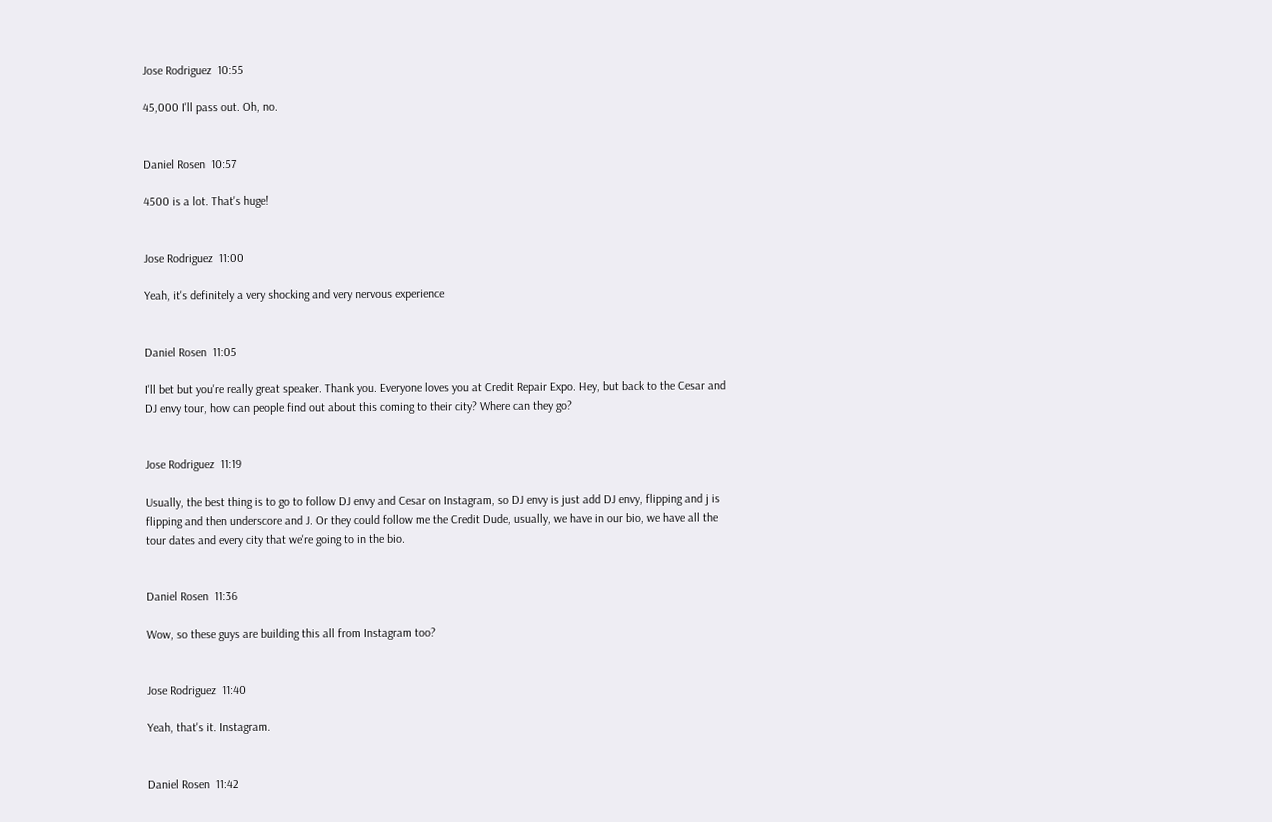Jose Rodriguez  10:55

45,000 I'll pass out. Oh, no.


Daniel Rosen  10:57

4500 is a lot. That's huge!


Jose Rodriguez  11:00

Yeah, it's definitely a very shocking and very nervous experience


Daniel Rosen  11:05

I'll bet but you're really great speaker. Thank you. Everyone loves you at Credit Repair Expo. Hey, but back to the Cesar and DJ envy tour, how can people find out about this coming to their city? Where can they go?


Jose Rodriguez  11:19

Usually, the best thing is to go to follow DJ envy and Cesar on Instagram, so DJ envy is just add DJ envy, flipping and j is flipping and then underscore and J. Or they could follow me the Credit Dude, usually, we have in our bio, we have all the tour dates and every city that we're going to in the bio.


Daniel Rosen  11:36

Wow, so these guys are building this all from Instagram too?


Jose Rodriguez  11:40

Yeah, that's it. Instagram.


Daniel Rosen  11:42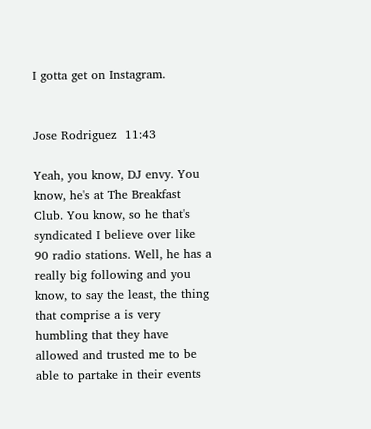I gotta get on Instagram.


Jose Rodriguez  11:43

Yeah, you know, DJ envy. You know, he's at The Breakfast Club. You know, so he that's syndicated I believe over like 90 radio stations. Well, he has a really big following and you know, to say the least, the thing that comprise a is very humbling that they have allowed and trusted me to be able to partake in their events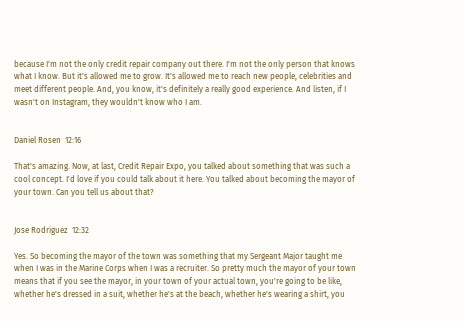because I'm not the only credit repair company out there. I'm not the only person that knows what I know. But it's allowed me to grow. It's allowed me to reach new people, celebrities and meet different people. And, you know, it's definitely a really good experience. And listen, if I wasn't on Instagram, they wouldn't know who I am.


Daniel Rosen  12:16

That's amazing. Now, at last, Credit Repair Expo, you talked about something that was such a cool concept. I'd love if you could talk about it here. You talked about becoming the mayor of your town. Can you tell us about that?


Jose Rodriguez  12:32

Yes. So becoming the mayor of the town was something that my Sergeant Major taught me when I was in the Marine Corps when I was a recruiter. So pretty much the mayor of your town means that if you see the mayor, in your town of your actual town, you're going to be like, whether he's dressed in a suit, whether he's at the beach, whether he's wearing a shirt, you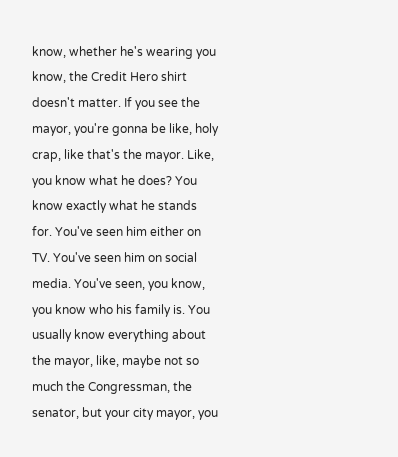know, whether he's wearing you know, the Credit Hero shirt doesn't matter. If you see the mayor, you're gonna be like, holy crap, like that's the mayor. Like, you know what he does? You know exactly what he stands for. You've seen him either on TV. You've seen him on social media. You've seen, you know, you know who his family is. You usually know everything about the mayor, like, maybe not so much the Congressman, the senator, but your city mayor, you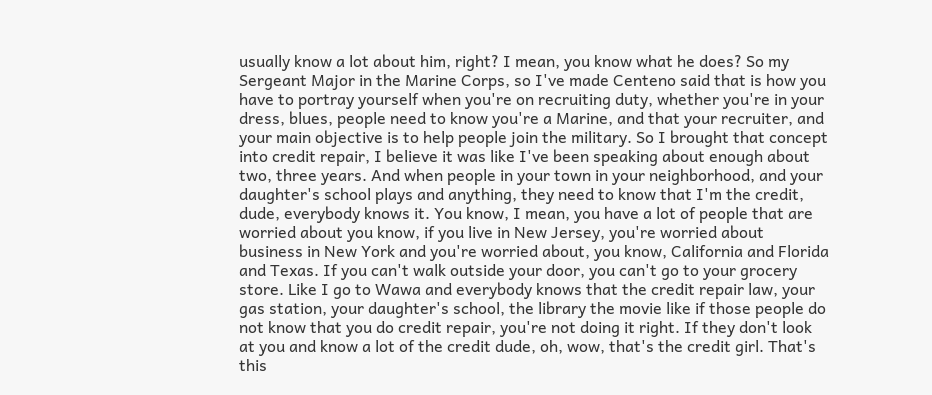usually know a lot about him, right? I mean, you know what he does? So my Sergeant Major in the Marine Corps, so I've made Centeno said that is how you have to portray yourself when you're on recruiting duty, whether you're in your dress, blues, people need to know you're a Marine, and that your recruiter, and your main objective is to help people join the military. So I brought that concept into credit repair, I believe it was like I've been speaking about enough about two, three years. And when people in your town in your neighborhood, and your daughter's school plays and anything, they need to know that I'm the credit, dude, everybody knows it. You know, I mean, you have a lot of people that are worried about you know, if you live in New Jersey, you're worried about business in New York and you're worried about, you know, California and Florida and Texas. If you can't walk outside your door, you can't go to your grocery store. Like I go to Wawa and everybody knows that the credit repair law, your gas station, your daughter's school, the library the movie like if those people do not know that you do credit repair, you're not doing it right. If they don't look at you and know a lot of the credit dude, oh, wow, that's the credit girl. That's this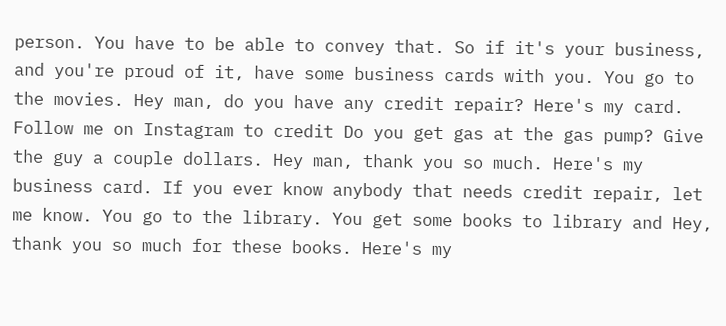person. You have to be able to convey that. So if it's your business, and you're proud of it, have some business cards with you. You go to the movies. Hey man, do you have any credit repair? Here's my card. Follow me on Instagram to credit Do you get gas at the gas pump? Give the guy a couple dollars. Hey man, thank you so much. Here's my business card. If you ever know anybody that needs credit repair, let me know. You go to the library. You get some books to library and Hey, thank you so much for these books. Here's my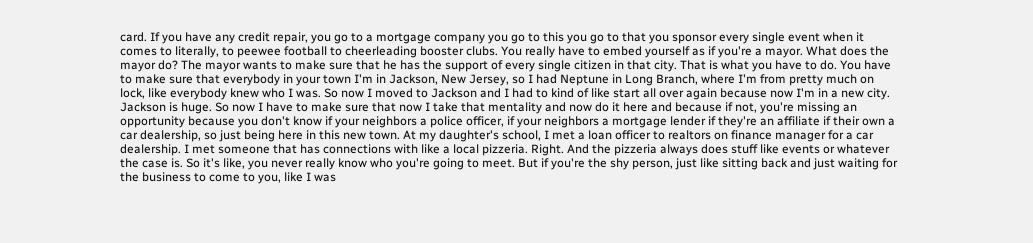card. If you have any credit repair, you go to a mortgage company you go to this you go to that you sponsor every single event when it comes to literally, to peewee football to cheerleading booster clubs. You really have to embed yourself as if you're a mayor. What does the mayor do? The mayor wants to make sure that he has the support of every single citizen in that city. That is what you have to do. You have to make sure that everybody in your town I'm in Jackson, New Jersey, so I had Neptune in Long Branch, where I'm from pretty much on lock, like everybody knew who I was. So now I moved to Jackson and I had to kind of like start all over again because now I'm in a new city. Jackson is huge. So now I have to make sure that now I take that mentality and now do it here and because if not, you're missing an opportunity because you don't know if your neighbors a police officer, if your neighbors a mortgage lender if they're an affiliate if their own a car dealership, so just being here in this new town. At my daughter's school, I met a loan officer to realtors on finance manager for a car dealership. I met someone that has connections with like a local pizzeria. Right. And the pizzeria always does stuff like events or whatever the case is. So it's like, you never really know who you're going to meet. But if you're the shy person, just like sitting back and just waiting for the business to come to you, like I was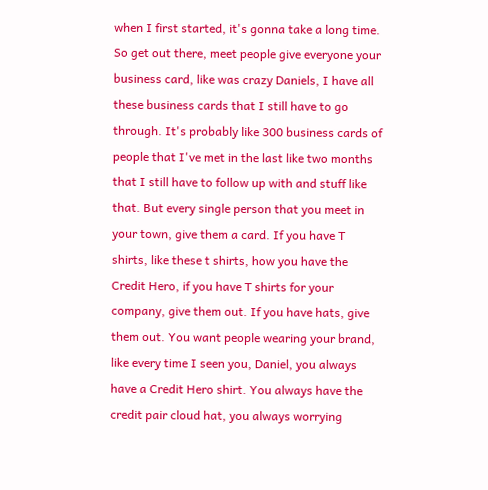when I first started, it's gonna take a long time. So get out there, meet people give everyone your business card, like was crazy Daniels, I have all these business cards that I still have to go through. It's probably like 300 business cards of people that I've met in the last like two months that I still have to follow up with and stuff like that. But every single person that you meet in your town, give them a card. If you have T shirts, like these t shirts, how you have the Credit Hero, if you have T shirts for your company, give them out. If you have hats, give them out. You want people wearing your brand, like every time I seen you, Daniel, you always have a Credit Hero shirt. You always have the credit pair cloud hat, you always worrying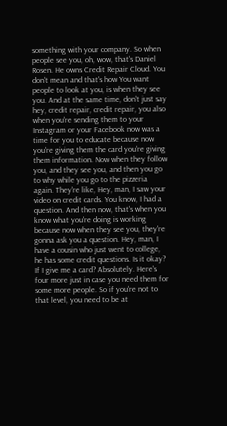something with your company. So when people see you, oh, wow, that's Daniel Rosen. He owns Credit Repair Cloud. You don't mean and that's how You want people to look at you, is when they see you. And at the same time, don't just say hey, credit repair, credit repair, you also when you're sending them to your Instagram or your Facebook now was a time for you to educate because now you're giving them the card you're giving them information. Now when they follow you, and they see you, and then you go to why while you go to the pizzeria again. They're like, Hey, man, I saw your video on credit cards. You know, I had a question. And then now, that's when you know what you're doing is working because now when they see you, they're gonna ask you a question. Hey, man, I have a cousin who just went to college, he has some credit questions. Is it okay? If I give me a card? Absolutely. Here's four more just in case you need them for some more people. So if you're not to that level, you need to be at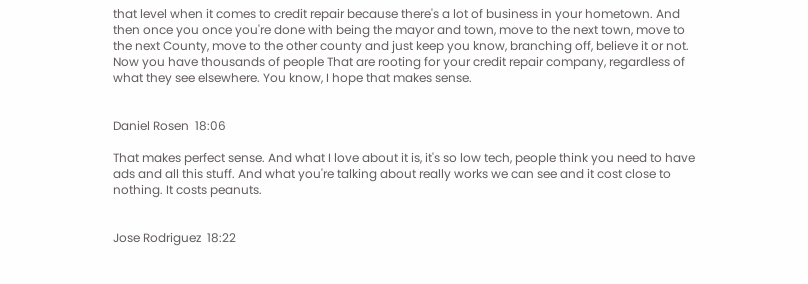that level when it comes to credit repair because there's a lot of business in your hometown. And then once you once you're done with being the mayor and town, move to the next town, move to the next County, move to the other county and just keep you know, branching off, believe it or not. Now you have thousands of people That are rooting for your credit repair company, regardless of what they see elsewhere. You know, I hope that makes sense.


Daniel Rosen  18:06

That makes perfect sense. And what I love about it is, it's so low tech, people think you need to have ads and all this stuff. And what you're talking about really works we can see and it cost close to nothing. It costs peanuts.


Jose Rodriguez  18:22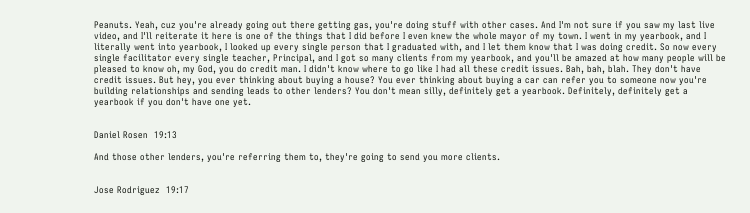Peanuts. Yeah, cuz you're already going out there getting gas, you're doing stuff with other cases. And I'm not sure if you saw my last live video, and I'll reiterate it here is one of the things that I did before I even knew the whole mayor of my town. I went in my yearbook, and I literally went into yearbook, I looked up every single person that I graduated with, and I let them know that I was doing credit. So now every single facilitator every single teacher, Principal, and I got so many clients from my yearbook, and you'll be amazed at how many people will be pleased to know oh, my God, you do credit man. I didn't know where to go like I had all these credit issues. Bah, bah, blah. They don't have credit issues. But hey, you ever thinking about buying a house? You ever thinking about buying a car can refer you to someone now you're building relationships and sending leads to other lenders? You don't mean silly, definitely get a yearbook. Definitely, definitely get a yearbook if you don't have one yet.


Daniel Rosen  19:13

And those other lenders, you're referring them to, they're going to send you more clients.


Jose Rodriguez  19:17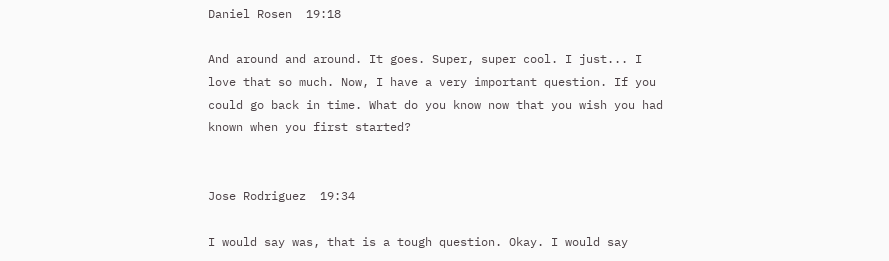Daniel Rosen  19:18

And around and around. It goes. Super, super cool. I just... I love that so much. Now, I have a very important question. If you could go back in time. What do you know now that you wish you had known when you first started?


Jose Rodriguez  19:34

I would say was, that is a tough question. Okay. I would say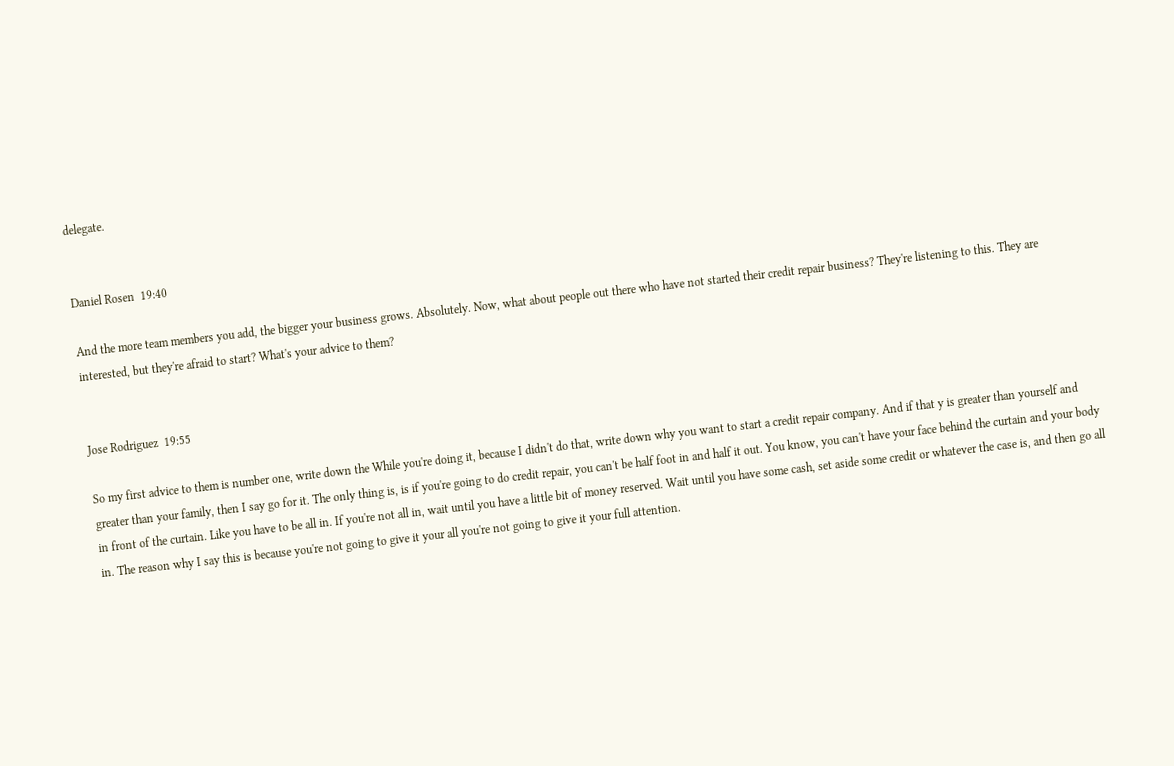delegate.


Daniel Rosen  19:40

And the more team members you add, the bigger your business grows. Absolutely. Now, what about people out there who have not started their credit repair business? They're listening to this. They are interested, but they're afraid to start? What's your advice to them?


Jose Rodriguez  19:55

So my first advice to them is number one, write down the While you're doing it, because I didn't do that, write down why you want to start a credit repair company. And if that y is greater than yourself and greater than your family, then I say go for it. The only thing is, is if you're going to do credit repair, you can't be half foot in and half it out. You know, you can't have your face behind the curtain and your body in front of the curtain. Like you have to be all in. If you're not all in, wait until you have a little bit of money reserved. Wait until you have some cash, set aside some credit or whatever the case is, and then go all in. The reason why I say this is because you're not going to give it your all you're not going to give it your full attention.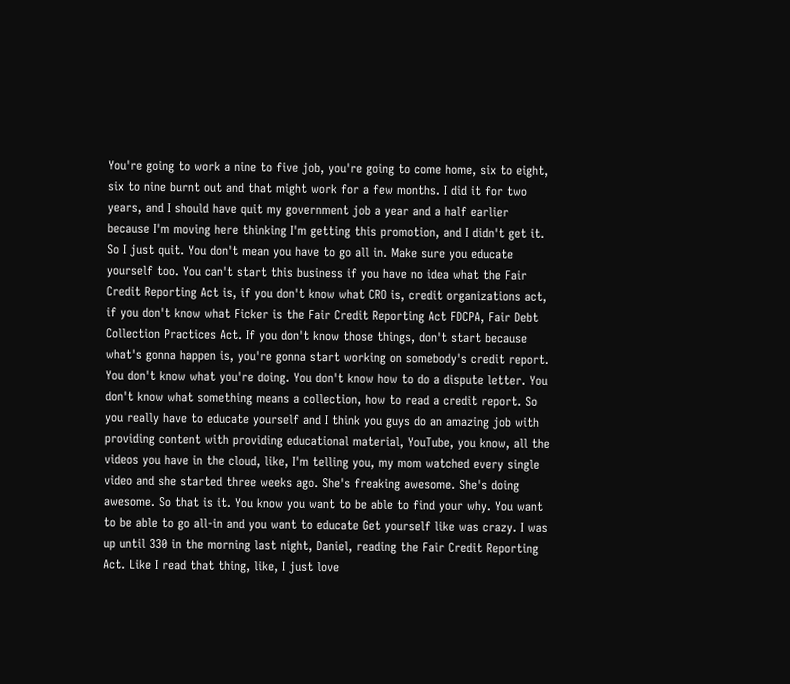You're going to work a nine to five job, you're going to come home, six to eight, six to nine burnt out and that might work for a few months. I did it for two years, and I should have quit my government job a year and a half earlier because I'm moving here thinking I'm getting this promotion, and I didn't get it. So I just quit. You don't mean you have to go all in. Make sure you educate yourself too. You can't start this business if you have no idea what the Fair Credit Reporting Act is, if you don't know what CRO is, credit organizations act, if you don't know what Ficker is the Fair Credit Reporting Act FDCPA, Fair Debt Collection Practices Act. If you don't know those things, don't start because what's gonna happen is, you're gonna start working on somebody's credit report. You don't know what you're doing. You don't know how to do a dispute letter. You don't know what something means a collection, how to read a credit report. So you really have to educate yourself and I think you guys do an amazing job with providing content with providing educational material, YouTube, you know, all the videos you have in the cloud, like, I'm telling you, my mom watched every single video and she started three weeks ago. She's freaking awesome. She's doing awesome. So that is it. You know you want to be able to find your why. You want to be able to go all-in and you want to educate Get yourself like was crazy. I was up until 330 in the morning last night, Daniel, reading the Fair Credit Reporting Act. Like I read that thing, like, I just love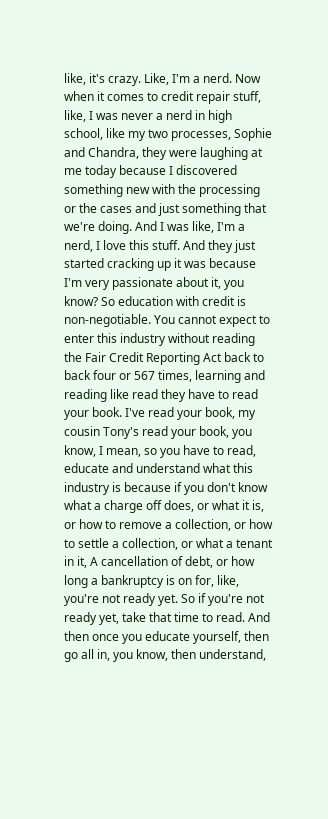like, it's crazy. Like, I'm a nerd. Now when it comes to credit repair stuff, like, I was never a nerd in high school, like my two processes, Sophie and Chandra, they were laughing at me today because I discovered something new with the processing or the cases and just something that we're doing. And I was like, I'm a nerd, I love this stuff. And they just started cracking up it was because I'm very passionate about it, you know? So education with credit is non-negotiable. You cannot expect to enter this industry without reading the Fair Credit Reporting Act back to back four or 567 times, learning and reading like read they have to read your book. I've read your book, my cousin Tony's read your book, you know, I mean, so you have to read, educate and understand what this industry is because if you don't know what a charge off does, or what it is, or how to remove a collection, or how to settle a collection, or what a tenant in it, A cancellation of debt, or how long a bankruptcy is on for, like, you're not ready yet. So if you're not ready yet, take that time to read. And then once you educate yourself, then go all in, you know, then understand,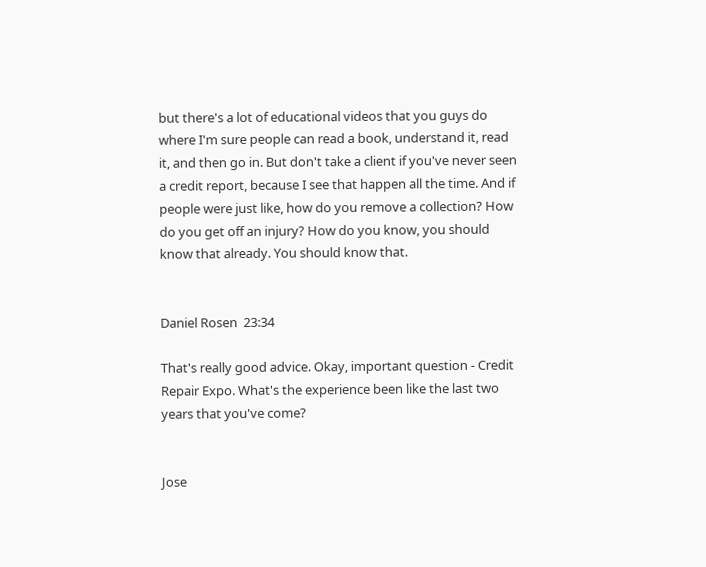but there's a lot of educational videos that you guys do where I'm sure people can read a book, understand it, read it, and then go in. But don't take a client if you've never seen a credit report, because I see that happen all the time. And if people were just like, how do you remove a collection? How do you get off an injury? How do you know, you should know that already. You should know that.


Daniel Rosen  23:34

That's really good advice. Okay, important question - Credit Repair Expo. What's the experience been like the last two years that you've come?


Jose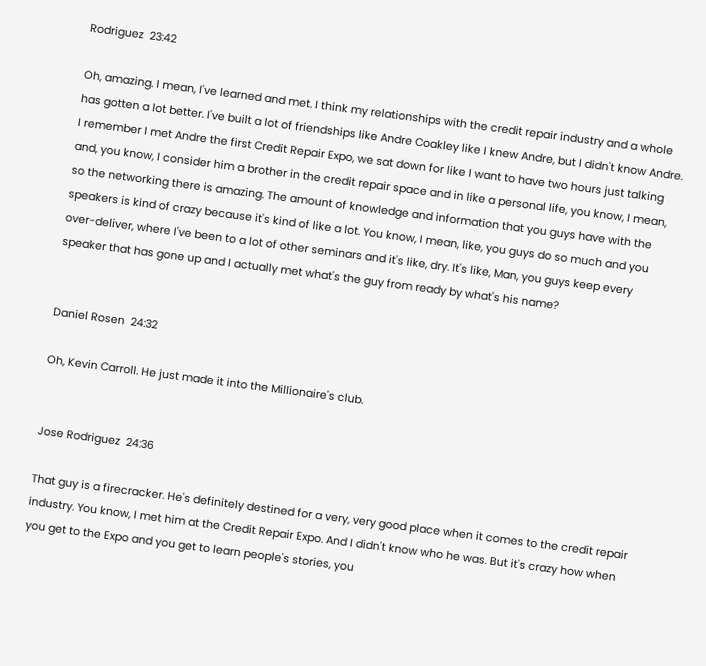Rodriguez  23:42

Oh, amazing. I mean, I've learned and met. I think my relationships with the credit repair industry and a whole has gotten a lot better. I've built a lot of friendships like Andre Coakley like I knew Andre, but I didn't know Andre. I remember I met Andre the first Credit Repair Expo, we sat down for like I want to have two hours just talking and, you know, I consider him a brother in the credit repair space and in like a personal life, you know, I mean, so the networking there is amazing. The amount of knowledge and information that you guys have with the speakers is kind of crazy because it's kind of like a lot. You know, I mean, like, you guys do so much and you over-deliver, where I've been to a lot of other seminars and it's like, dry. It's like, Man, you guys keep every speaker that has gone up and I actually met what's the guy from ready by what's his name?


Daniel Rosen  24:32

Oh, Kevin Carroll. He just made it into the Millionaire's club.


Jose Rodriguez  24:36

That guy is a firecracker. He's definitely destined for a very, very good place when it comes to the credit repair industry. You know, I met him at the Credit Repair Expo. And I didn't know who he was. But it's crazy how when you get to the Expo and you get to learn people's stories, you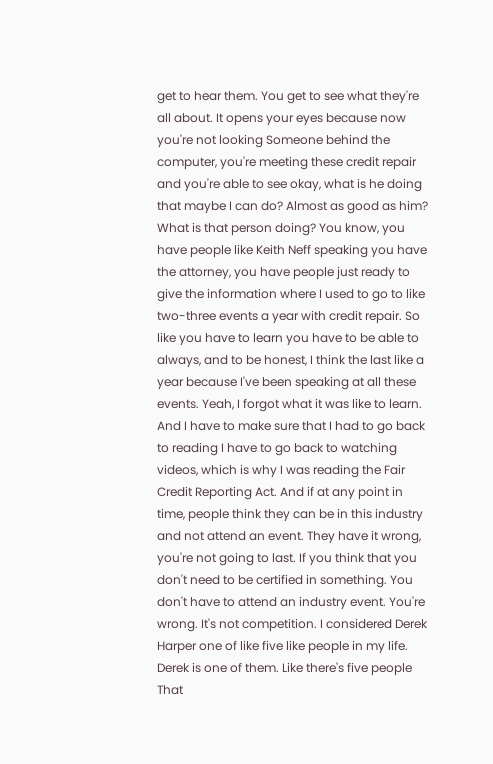get to hear them. You get to see what they're all about. It opens your eyes because now you're not looking Someone behind the computer, you're meeting these credit repair and you're able to see okay, what is he doing that maybe I can do? Almost as good as him? What is that person doing? You know, you have people like Keith Neff speaking you have the attorney, you have people just ready to give the information where I used to go to like two-three events a year with credit repair. So like you have to learn you have to be able to always, and to be honest, I think the last like a year because I've been speaking at all these events. Yeah, I forgot what it was like to learn. And I have to make sure that I had to go back to reading I have to go back to watching videos, which is why I was reading the Fair Credit Reporting Act. And if at any point in time, people think they can be in this industry and not attend an event. They have it wrong, you're not going to last. If you think that you don't need to be certified in something. You don't have to attend an industry event. You're wrong. It's not competition. I considered Derek Harper one of like five like people in my life. Derek is one of them. Like there's five people That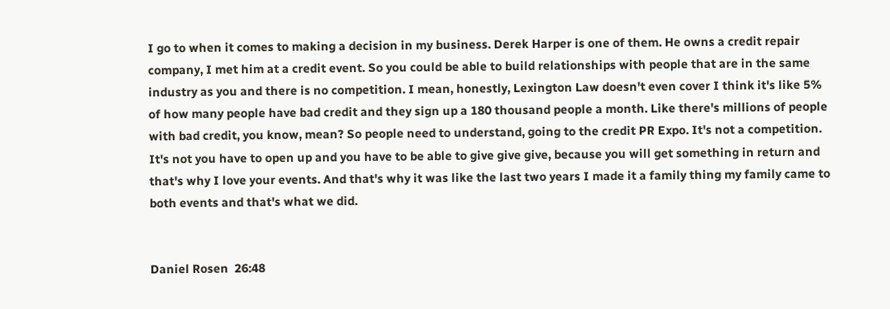I go to when it comes to making a decision in my business. Derek Harper is one of them. He owns a credit repair company, I met him at a credit event. So you could be able to build relationships with people that are in the same industry as you and there is no competition. I mean, honestly, Lexington Law doesn't even cover I think it's like 5% of how many people have bad credit and they sign up a 180 thousand people a month. Like there's millions of people with bad credit, you know, mean? So people need to understand, going to the credit PR Expo. It's not a competition. It's not you have to open up and you have to be able to give give give, because you will get something in return and that's why I love your events. And that's why it was like the last two years I made it a family thing my family came to both events and that's what we did.


Daniel Rosen  26:48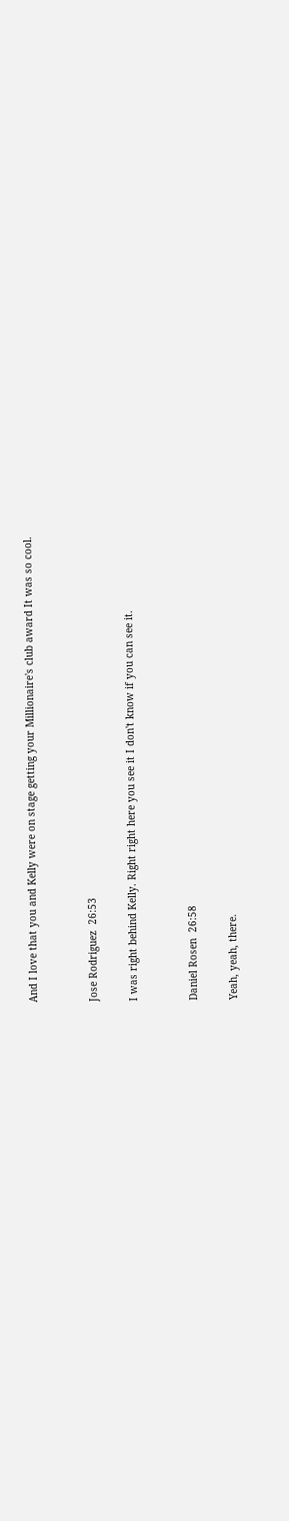And I love that you and Kelly were on stage getting your Millionaire's club award It was so cool.


Jose Rodriguez  26:53

I was right behind Kelly. Right right here you see it I don't know if you can see it.


Daniel Rosen  26:58

Yeah, yeah, there.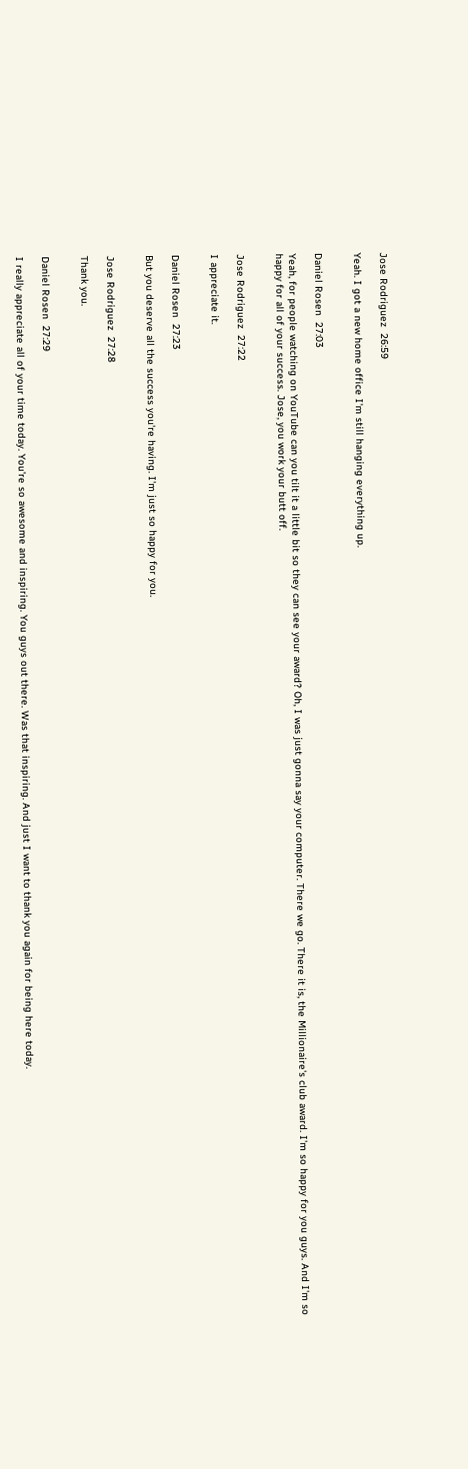Jose Rodriguez  26:59

Yeah. I got a new home office I'm still hanging everything up.


Daniel Rosen  27:03

Yeah, for people watching on YouTube can you tilt it a little bit so they can see your award? Oh, I was just gonna say your computer. There we go. There it is, the Millionaire's club award. I'm so happy for you guys. And I'm so happy for all of your success. Jose, you work your butt off.


Jose Rodriguez  27:22

I appreciate it.


Daniel Rosen  27:23

But you deserve all the success you're having. I'm just so happy for you.


Jose Rodriguez  27:28

Thank you.


Daniel Rosen  27:29

I really appreciate all of your time today. You're so awesome and inspiring. You guys out there. Was that inspiring. And just I want to thank you again for being here today.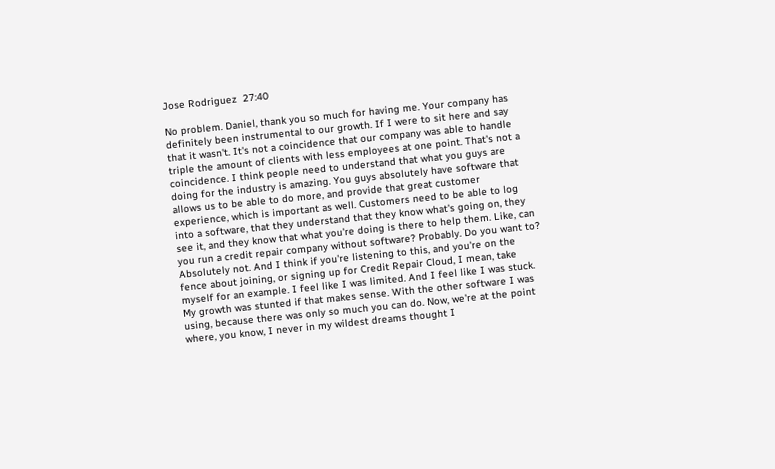Jose Rodriguez  27:40

No problem. Daniel, thank you so much for having me. Your company has definitely been instrumental to our growth. If I were to sit here and say that it wasn't. It's not a coincidence that our company was able to handle triple the amount of clients with less employees at one point. That's not a coincidence. I think people need to understand that what you guys are doing for the industry is amazing. You guys absolutely have software that allows us to be able to do more, and provide that great customer experience, which is important as well. Customers need to be able to log into a software, that they understand that they know what's going on, they see it, and they know that what you're doing is there to help them. Like, can you run a credit repair company without software? Probably. Do you want to? Absolutely not. And I think if you're listening to this, and you're on the fence about joining, or signing up for Credit Repair Cloud, I mean, take myself for an example. I feel like I was limited. And I feel like I was stuck. My growth was stunted if that makes sense. With the other software I was using, because there was only so much you can do. Now, we're at the point where, you know, I never in my wildest dreams thought I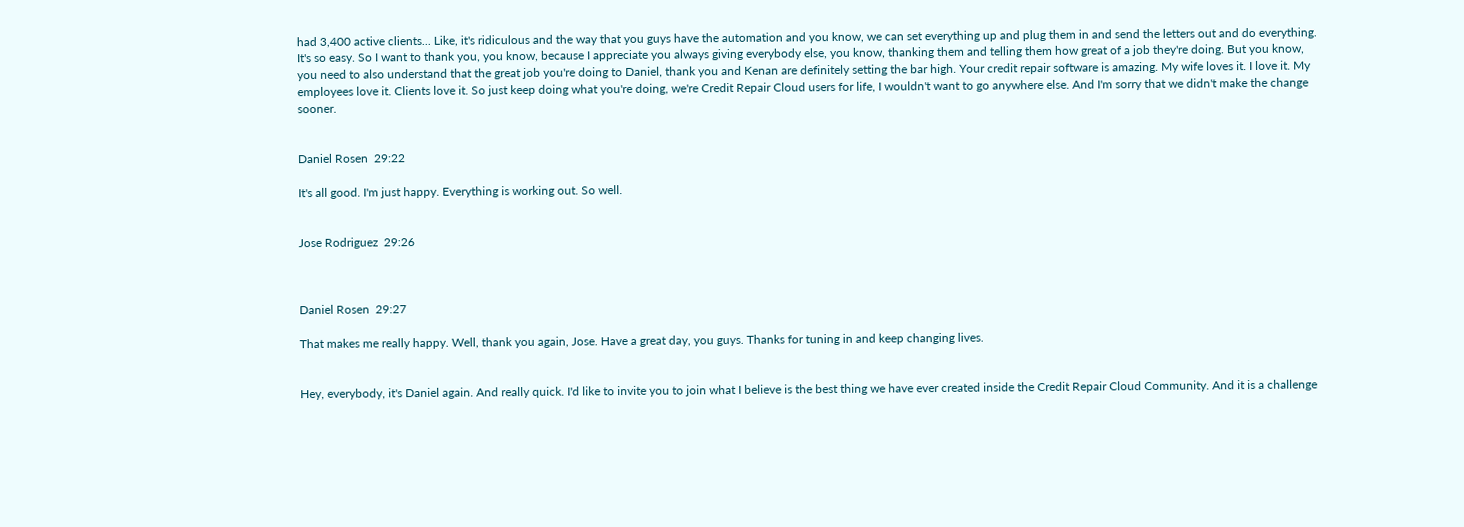had 3,400 active clients... Like, it's ridiculous and the way that you guys have the automation and you know, we can set everything up and plug them in and send the letters out and do everything. It's so easy. So I want to thank you, you know, because I appreciate you always giving everybody else, you know, thanking them and telling them how great of a job they're doing. But you know, you need to also understand that the great job you're doing to Daniel, thank you and Kenan are definitely setting the bar high. Your credit repair software is amazing. My wife loves it. I love it. My employees love it. Clients love it. So just keep doing what you're doing, we're Credit Repair Cloud users for life, I wouldn't want to go anywhere else. And I'm sorry that we didn't make the change sooner.


Daniel Rosen  29:22

It's all good. I'm just happy. Everything is working out. So well.


Jose Rodriguez  29:26



Daniel Rosen  29:27

That makes me really happy. Well, thank you again, Jose. Have a great day, you guys. Thanks for tuning in and keep changing lives.


Hey, everybody, it's Daniel again. And really quick. I'd like to invite you to join what I believe is the best thing we have ever created inside the Credit Repair Cloud Community. And it is a challenge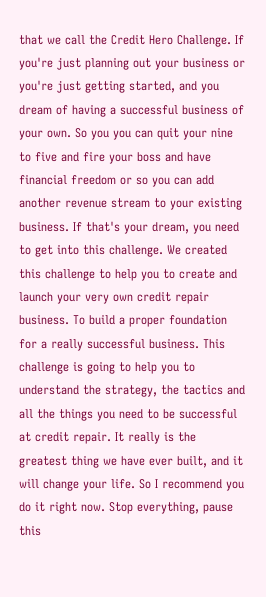that we call the Credit Hero Challenge. If you're just planning out your business or you're just getting started, and you dream of having a successful business of your own. So you you can quit your nine to five and fire your boss and have financial freedom or so you can add another revenue stream to your existing business. If that's your dream, you need to get into this challenge. We created this challenge to help you to create and launch your very own credit repair business. To build a proper foundation for a really successful business. This challenge is going to help you to understand the strategy, the tactics and all the things you need to be successful at credit repair. It really is the greatest thing we have ever built, and it will change your life. So I recommend you do it right now. Stop everything, pause this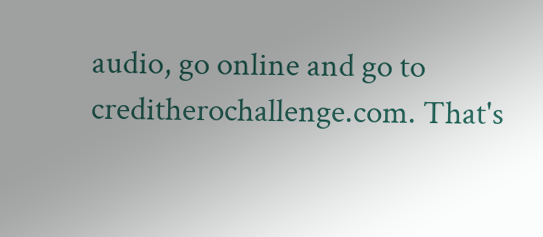audio, go online and go to creditherochallenge.com. That's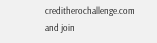creditherochallenge.com and join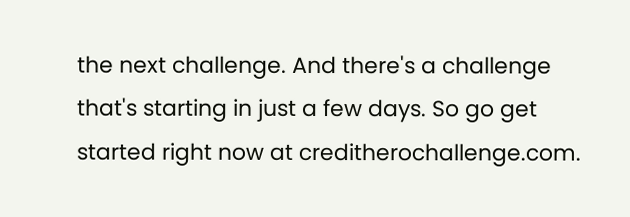the next challenge. And there's a challenge that's starting in just a few days. So go get started right now at creditherochallenge.com.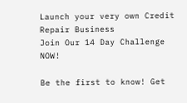Launch your very own Credit Repair Business
Join Our 14 Day Challenge NOW!

Be the first to know! Get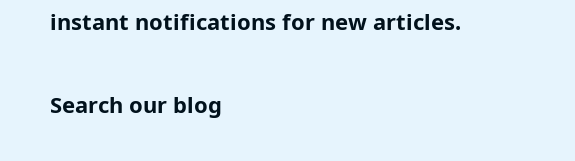instant notifications for new articles.

Search our blog